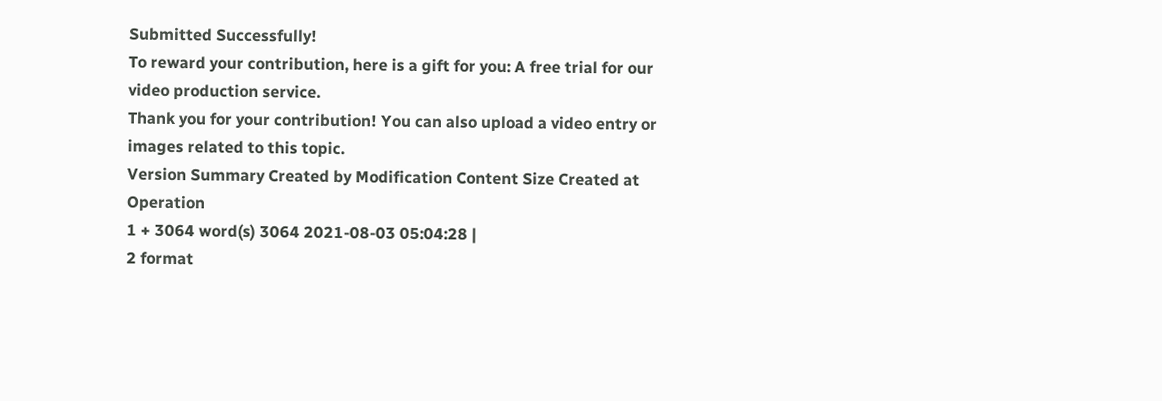Submitted Successfully!
To reward your contribution, here is a gift for you: A free trial for our video production service.
Thank you for your contribution! You can also upload a video entry or images related to this topic.
Version Summary Created by Modification Content Size Created at Operation
1 + 3064 word(s) 3064 2021-08-03 05:04:28 |
2 format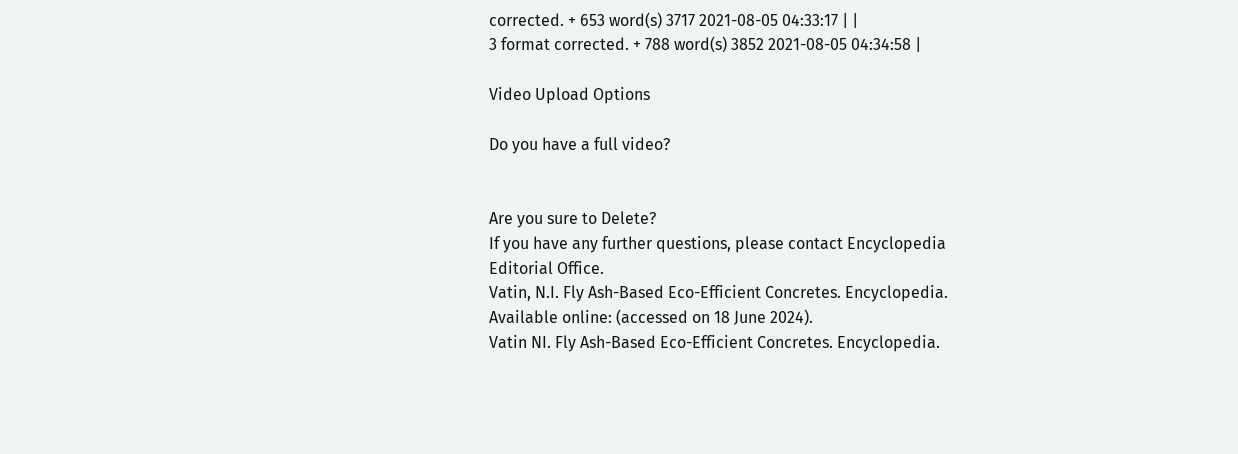corrected. + 653 word(s) 3717 2021-08-05 04:33:17 | |
3 format corrected. + 788 word(s) 3852 2021-08-05 04:34:58 |

Video Upload Options

Do you have a full video?


Are you sure to Delete?
If you have any further questions, please contact Encyclopedia Editorial Office.
Vatin, N.I. Fly Ash-Based Eco-Efficient Concretes. Encyclopedia. Available online: (accessed on 18 June 2024).
Vatin NI. Fly Ash-Based Eco-Efficient Concretes. Encyclopedia.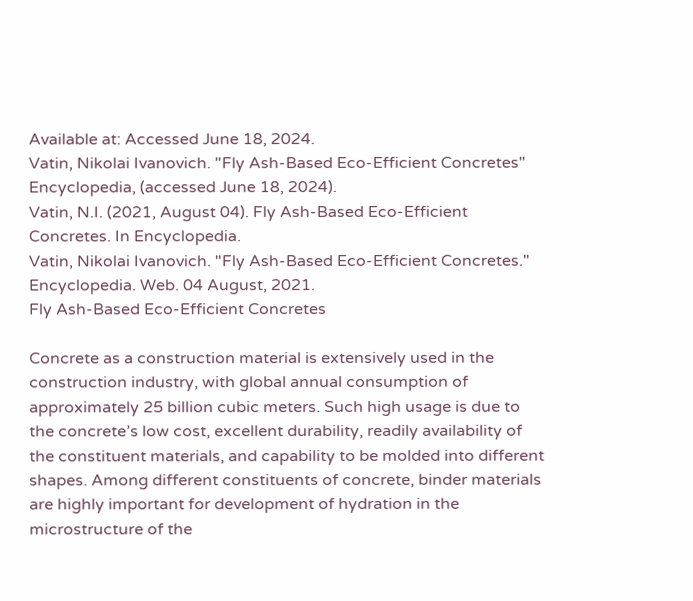Available at: Accessed June 18, 2024.
Vatin, Nikolai Ivanovich. "Fly Ash-Based Eco-Efficient Concretes" Encyclopedia, (accessed June 18, 2024).
Vatin, N.I. (2021, August 04). Fly Ash-Based Eco-Efficient Concretes. In Encyclopedia.
Vatin, Nikolai Ivanovich. "Fly Ash-Based Eco-Efficient Concretes." Encyclopedia. Web. 04 August, 2021.
Fly Ash-Based Eco-Efficient Concretes

Concrete as a construction material is extensively used in the construction industry, with global annual consumption of approximately 25 billion cubic meters. Such high usage is due to the concrete’s low cost, excellent durability, readily availability of the constituent materials, and capability to be molded into different shapes. Among different constituents of concrete, binder materials are highly important for development of hydration in the microstructure of the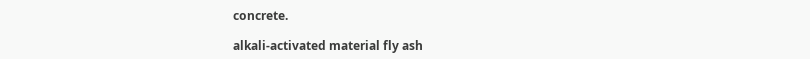concrete.

alkali-activated material fly ash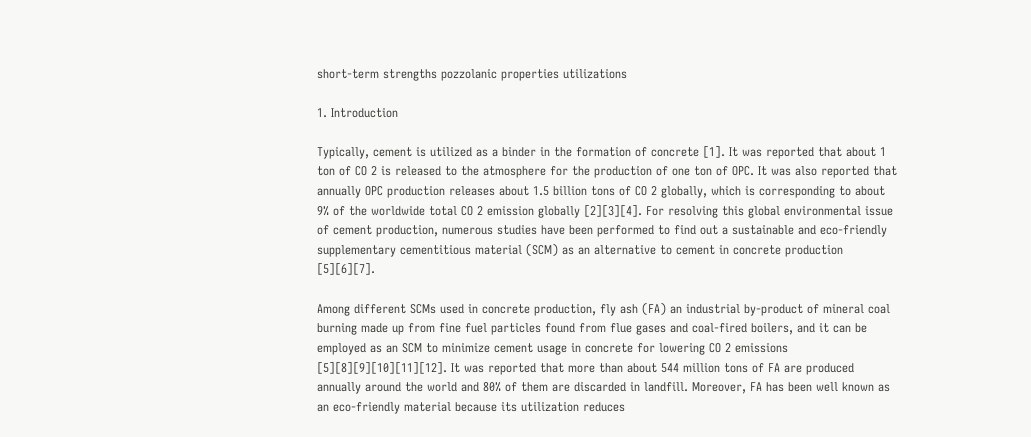short-term strengths pozzolanic properties utilizations

1. Introduction

Typically, cement is utilized as a binder in the formation of concrete [1]. It was reported that about 1 ton of CO 2 is released to the atmosphere for the production of one ton of OPC. It was also reported that annually OPC production releases about 1.5 billion tons of CO 2 globally, which is corresponding to about 9% of the worldwide total CO 2 emission globally [2][3][4]. For resolving this global environmental issue of cement production, numerous studies have been performed to find out a sustainable and eco-friendly supplementary cementitious material (SCM) as an alternative to cement in concrete production [5][6][7].

Among different SCMs used in concrete production, fly ash (FA) an industrial by-product of mineral coal burning made up from fine fuel particles found from flue gases and coal-fired boilers, and it can be employed as an SCM to minimize cement usage in concrete for lowering CO 2 emissions [5][8][9][10][11][12]. It was reported that more than about 544 million tons of FA are produced annually around the world and 80% of them are discarded in landfill. Moreover, FA has been well known as an eco-friendly material because its utilization reduces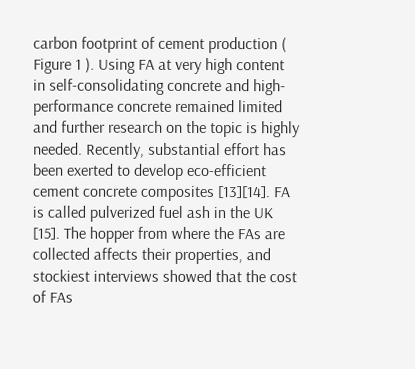carbon footprint of cement production ( Figure 1 ). Using FA at very high content in self-consolidating concrete and high-performance concrete remained limited and further research on the topic is highly needed. Recently, substantial effort has been exerted to develop eco-efficient cement concrete composites [13][14]. FA is called pulverized fuel ash in the UK [15]. The hopper from where the FAs are collected affects their properties, and stockiest interviews showed that the cost of FAs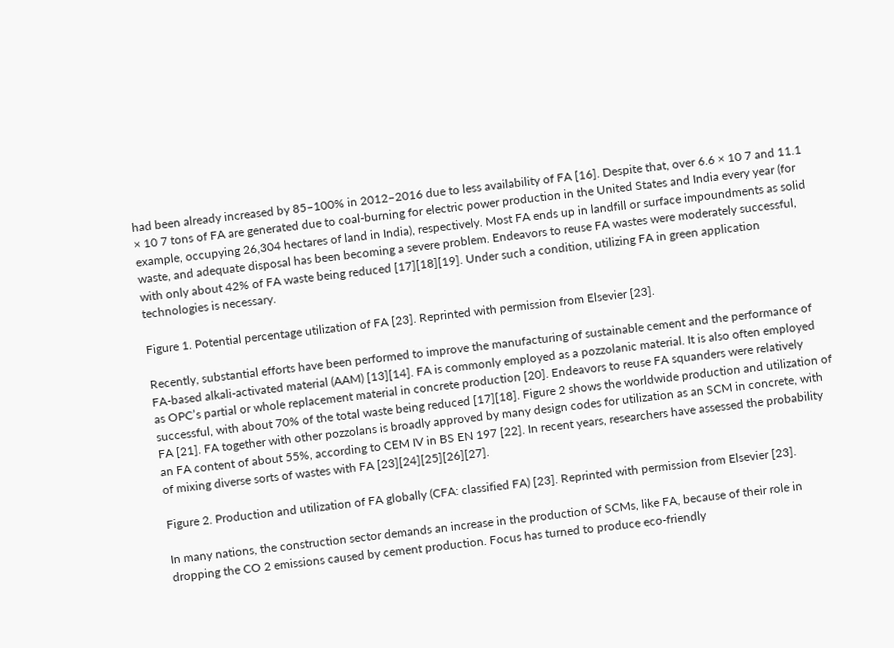had been already increased by 85–100% in 2012–2016 due to less availability of FA [16]. Despite that, over 6.6 × 10 7 and 11.1 × 10 7 tons of FA are generated due to coal-burning for electric power production in the United States and India every year (for example, occupying 26,304 hectares of land in India), respectively. Most FA ends up in landfill or surface impoundments as solid waste, and adequate disposal has been becoming a severe problem. Endeavors to reuse FA wastes were moderately successful, with only about 42% of FA waste being reduced [17][18][19]. Under such a condition, utilizing FA in green application technologies is necessary.

Figure 1. Potential percentage utilization of FA [23]. Reprinted with permission from Elsevier [23].

Recently, substantial efforts have been performed to improve the manufacturing of sustainable cement and the performance of FA-based alkali-activated material (AAM) [13][14]. FA is commonly employed as a pozzolanic material. It is also often employed as OPC’s partial or whole replacement material in concrete production [20]. Endeavors to reuse FA squanders were relatively successful, with about 70% of the total waste being reduced [17][18]. Figure 2 shows the worldwide production and utilization of FA [21]. FA together with other pozzolans is broadly approved by many design codes for utilization as an SCM in concrete, with an FA content of about 55%, according to CEM IV in BS EN 197 [22]. In recent years, researchers have assessed the probability of mixing diverse sorts of wastes with FA [23][24][25][26][27].

Figure 2. Production and utilization of FA globally (CFA: classified FA) [23]. Reprinted with permission from Elsevier [23].

In many nations, the construction sector demands an increase in the production of SCMs, like FA, because of their role in dropping the CO 2 emissions caused by cement production. Focus has turned to produce eco-friendly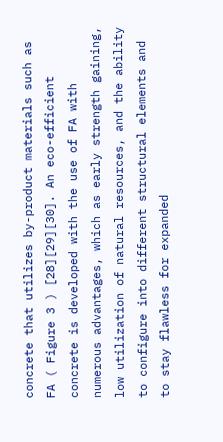concrete that utilizes by-product materials such as FA ( Figure 3 ) [28][29][30]. An eco-efficient concrete is developed with the use of FA with numerous advantages, which as early strength gaining, low utilization of natural resources, and the ability to configure into different structural elements and to stay flawless for expanded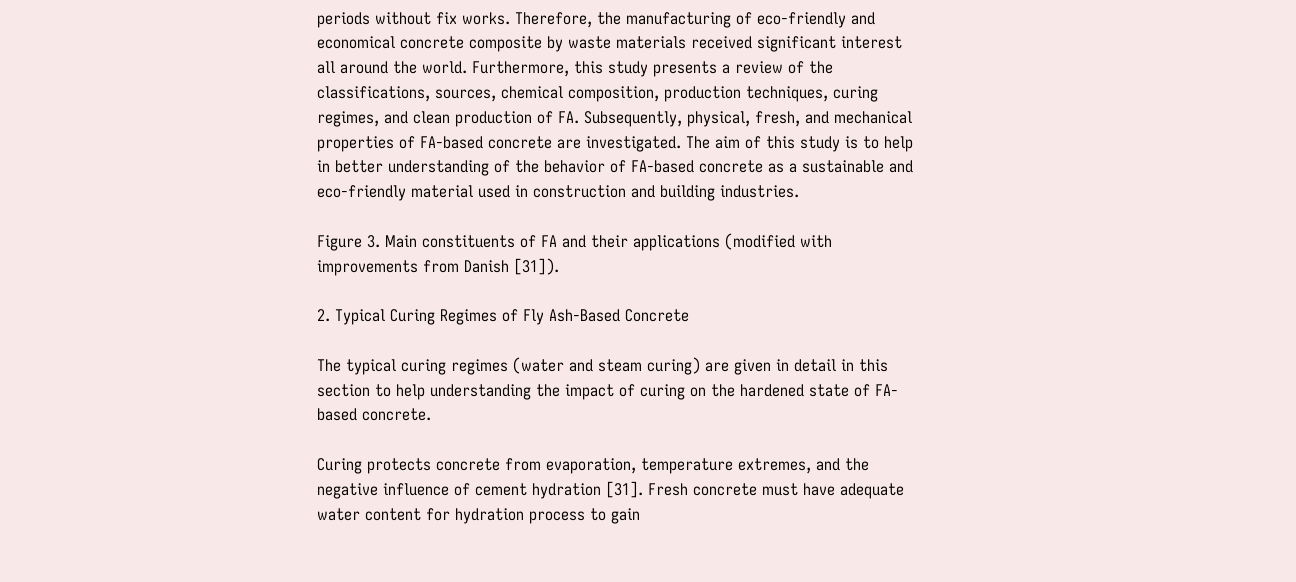periods without fix works. Therefore, the manufacturing of eco-friendly and economical concrete composite by waste materials received significant interest all around the world. Furthermore, this study presents a review of the classifications, sources, chemical composition, production techniques, curing regimes, and clean production of FA. Subsequently, physical, fresh, and mechanical properties of FA-based concrete are investigated. The aim of this study is to help in better understanding of the behavior of FA-based concrete as a sustainable and eco-friendly material used in construction and building industries.

Figure 3. Main constituents of FA and their applications (modified with improvements from Danish [31]).

2. Typical Curing Regimes of Fly Ash-Based Concrete

The typical curing regimes (water and steam curing) are given in detail in this section to help understanding the impact of curing on the hardened state of FA-based concrete.

Curing protects concrete from evaporation, temperature extremes, and the negative influence of cement hydration [31]. Fresh concrete must have adequate water content for hydration process to gain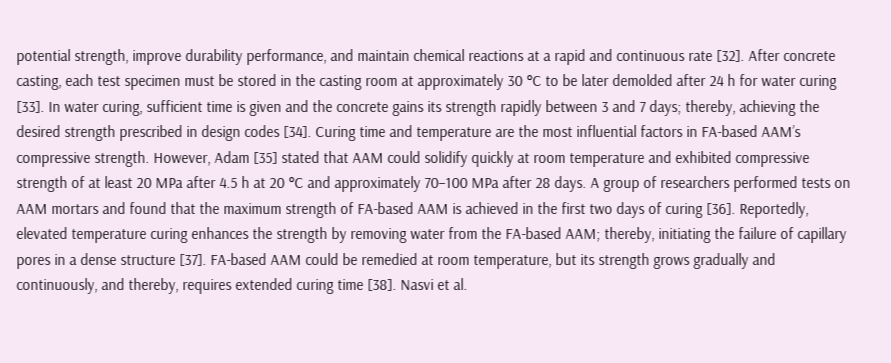potential strength, improve durability performance, and maintain chemical reactions at a rapid and continuous rate [32]. After concrete casting, each test specimen must be stored in the casting room at approximately 30 °C to be later demolded after 24 h for water curing [33]. In water curing, sufficient time is given and the concrete gains its strength rapidly between 3 and 7 days; thereby, achieving the desired strength prescribed in design codes [34]. Curing time and temperature are the most influential factors in FA-based AAM’s compressive strength. However, Adam [35] stated that AAM could solidify quickly at room temperature and exhibited compressive strength of at least 20 MPa after 4.5 h at 20 °C and approximately 70–100 MPa after 28 days. A group of researchers performed tests on AAM mortars and found that the maximum strength of FA-based AAM is achieved in the first two days of curing [36]. Reportedly, elevated temperature curing enhances the strength by removing water from the FA-based AAM; thereby, initiating the failure of capillary pores in a dense structure [37]. FA-based AAM could be remedied at room temperature, but its strength grows gradually and continuously, and thereby, requires extended curing time [38]. Nasvi et al.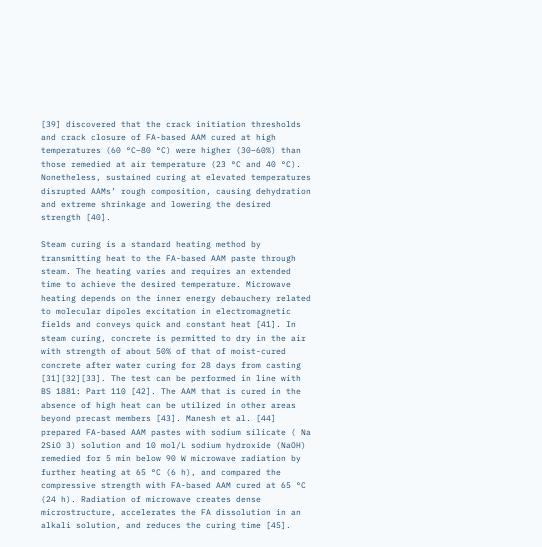[39] discovered that the crack initiation thresholds and crack closure of FA-based AAM cured at high temperatures (60 °C–80 °C) were higher (30–60%) than those remedied at air temperature (23 °C and 40 °C). Nonetheless, sustained curing at elevated temperatures disrupted AAMs’ rough composition, causing dehydration and extreme shrinkage and lowering the desired strength [40].

Steam curing is a standard heating method by transmitting heat to the FA-based AAM paste through steam. The heating varies and requires an extended time to achieve the desired temperature. Microwave heating depends on the inner energy debauchery related to molecular dipoles excitation in electromagnetic fields and conveys quick and constant heat [41]. In steam curing, concrete is permitted to dry in the air with strength of about 50% of that of moist-cured concrete after water curing for 28 days from casting [31][32][33]. The test can be performed in line with BS 1881: Part 110 [42]. The AAM that is cured in the absence of high heat can be utilized in other areas beyond precast members [43]. Manesh et al. [44] prepared FA-based AAM pastes with sodium silicate ( Na 2SiO 3) solution and 10 mol/L sodium hydroxide (NaOH) remedied for 5 min below 90 W microwave radiation by further heating at 65 °C (6 h), and compared the compressive strength with FA-based AAM cured at 65 °C (24 h). Radiation of microwave creates dense microstructure, accelerates the FA dissolution in an alkali solution, and reduces the curing time [45].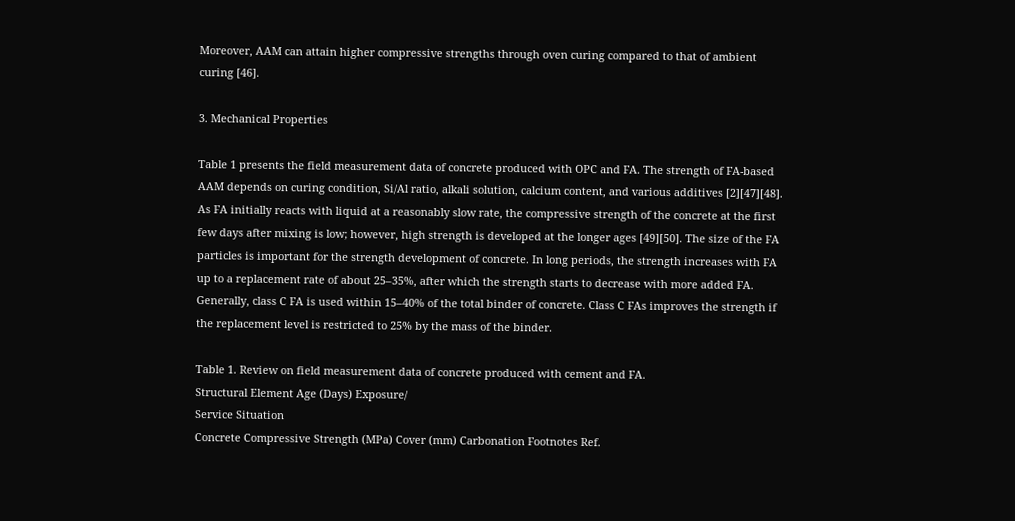Moreover, AAM can attain higher compressive strengths through oven curing compared to that of ambient curing [46].

3. Mechanical Properties

Table 1 presents the field measurement data of concrete produced with OPC and FA. The strength of FA-based AAM depends on curing condition, Si/Al ratio, alkali solution, calcium content, and various additives [2][47][48]. As FA initially reacts with liquid at a reasonably slow rate, the compressive strength of the concrete at the first few days after mixing is low; however, high strength is developed at the longer ages [49][50]. The size of the FA particles is important for the strength development of concrete. In long periods, the strength increases with FA up to a replacement rate of about 25–35%, after which the strength starts to decrease with more added FA. Generally, class C FA is used within 15–40% of the total binder of concrete. Class C FAs improves the strength if the replacement level is restricted to 25% by the mass of the binder.

Table 1. Review on field measurement data of concrete produced with cement and FA.
Structural Element Age (Days) Exposure/
Service Situation
Concrete Compressive Strength (MPa) Cover (mm) Carbonation Footnotes Ref.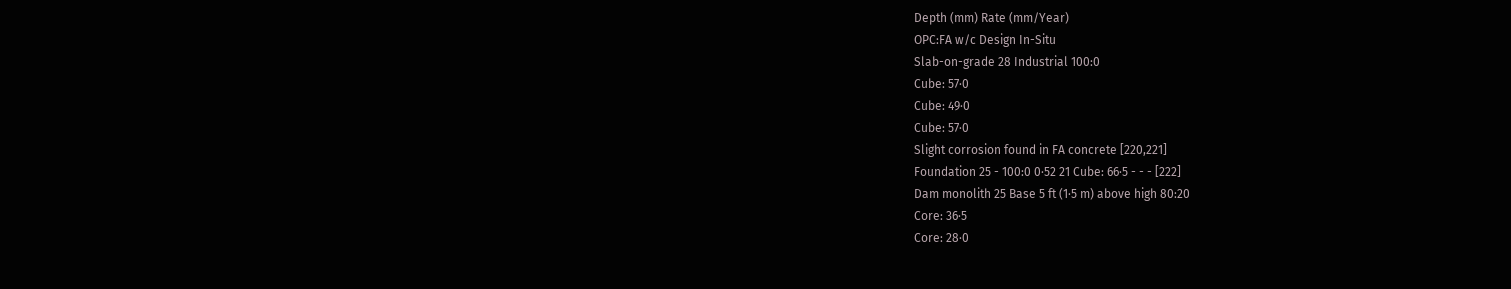Depth (mm) Rate (mm/Year)
OPC:FA w/c Design In-Situ
Slab-on-grade 28 Industrial 100:0
Cube: 57·0
Cube: 49·0
Cube: 57·0
Slight corrosion found in FA concrete [220,221]
Foundation 25 - 100:0 0·52 21 Cube: 66·5 - - - [222]
Dam monolith 25 Base 5 ft (1·5 m) above high 80:20
Core: 36·5
Core: 28·0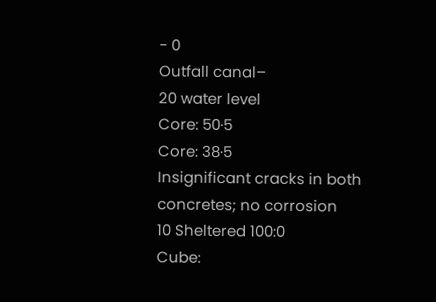- 0
Outfall canal–
20 water level
Core: 50·5
Core: 38·5
Insignificant cracks in both
concretes; no corrosion
10 Sheltered 100:0
Cube: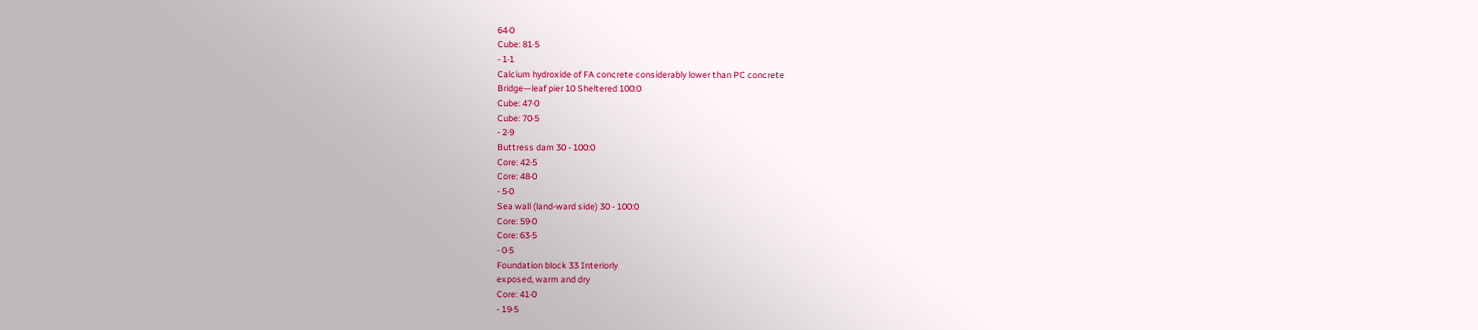64·0
Cube: 81·5
- 1·1
Calcium hydroxide of FA concrete considerably lower than PC concrete
Bridge—leaf pier 10 Sheltered 100:0
Cube: 47·0
Cube: 70·5
- 2·9
Buttress dam 30 - 100:0
Core: 42·5
Core: 48·0
- 5·0
Sea wall (land-ward side) 30 - 100:0
Core: 59·0
Core: 63·5
- 0·5
Foundation block 33 Interiorly
exposed, warm and dry
Core: 41·0
- 19·5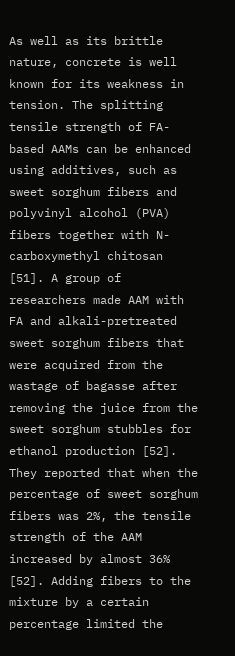As well as its brittle nature, concrete is well known for its weakness in tension. The splitting tensile strength of FA-based AAMs can be enhanced using additives, such as sweet sorghum fibers and polyvinyl alcohol (PVA) fibers together with N-carboxymethyl chitosan [51]. A group of researchers made AAM with FA and alkali-pretreated sweet sorghum fibers that were acquired from the wastage of bagasse after removing the juice from the sweet sorghum stubbles for ethanol production [52]. They reported that when the percentage of sweet sorghum fibers was 2%, the tensile strength of the AAM increased by almost 36% [52]. Adding fibers to the mixture by a certain percentage limited the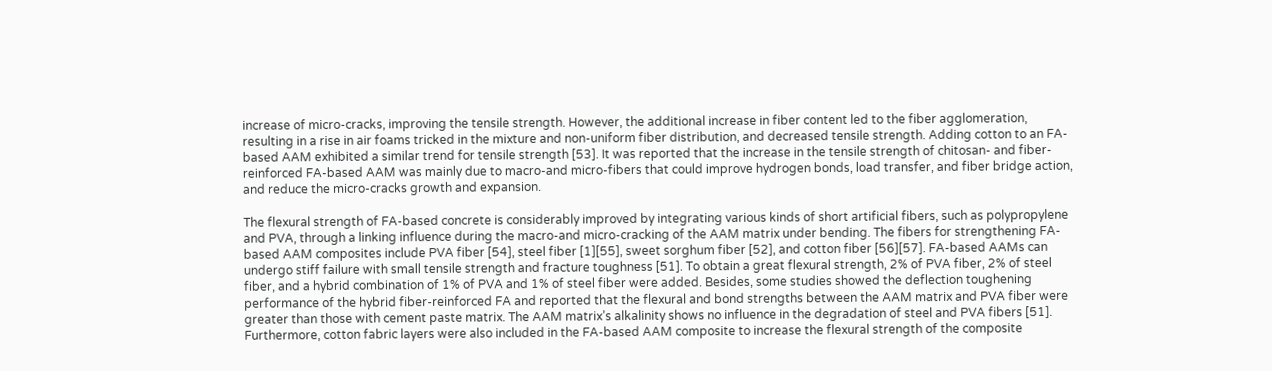increase of micro-cracks, improving the tensile strength. However, the additional increase in fiber content led to the fiber agglomeration, resulting in a rise in air foams tricked in the mixture and non-uniform fiber distribution, and decreased tensile strength. Adding cotton to an FA-based AAM exhibited a similar trend for tensile strength [53]. It was reported that the increase in the tensile strength of chitosan- and fiber-reinforced FA-based AAM was mainly due to macro-and micro-fibers that could improve hydrogen bonds, load transfer, and fiber bridge action, and reduce the micro-cracks growth and expansion.

The flexural strength of FA-based concrete is considerably improved by integrating various kinds of short artificial fibers, such as polypropylene and PVA, through a linking influence during the macro-and micro-cracking of the AAM matrix under bending. The fibers for strengthening FA-based AAM composites include PVA fiber [54], steel fiber [1][55], sweet sorghum fiber [52], and cotton fiber [56][57]. FA-based AAMs can undergo stiff failure with small tensile strength and fracture toughness [51]. To obtain a great flexural strength, 2% of PVA fiber, 2% of steel fiber, and a hybrid combination of 1% of PVA and 1% of steel fiber were added. Besides, some studies showed the deflection toughening performance of the hybrid fiber-reinforced FA and reported that the flexural and bond strengths between the AAM matrix and PVA fiber were greater than those with cement paste matrix. The AAM matrix’s alkalinity shows no influence in the degradation of steel and PVA fibers [51]. Furthermore, cotton fabric layers were also included in the FA-based AAM composite to increase the flexural strength of the composite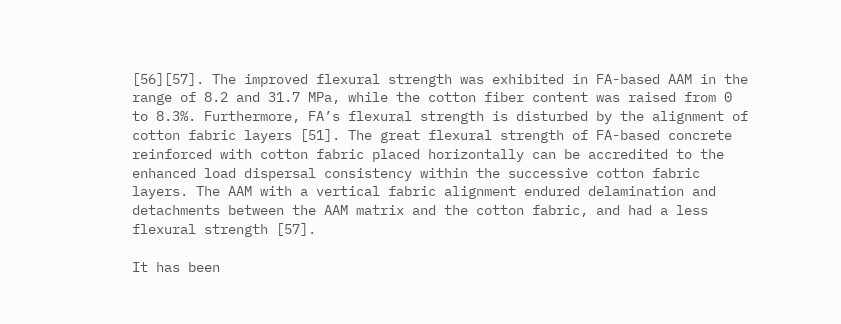[56][57]. The improved flexural strength was exhibited in FA-based AAM in the range of 8.2 and 31.7 MPa, while the cotton fiber content was raised from 0 to 8.3%. Furthermore, FA’s flexural strength is disturbed by the alignment of cotton fabric layers [51]. The great flexural strength of FA-based concrete reinforced with cotton fabric placed horizontally can be accredited to the enhanced load dispersal consistency within the successive cotton fabric layers. The AAM with a vertical fabric alignment endured delamination and detachments between the AAM matrix and the cotton fabric, and had a less flexural strength [57].

It has been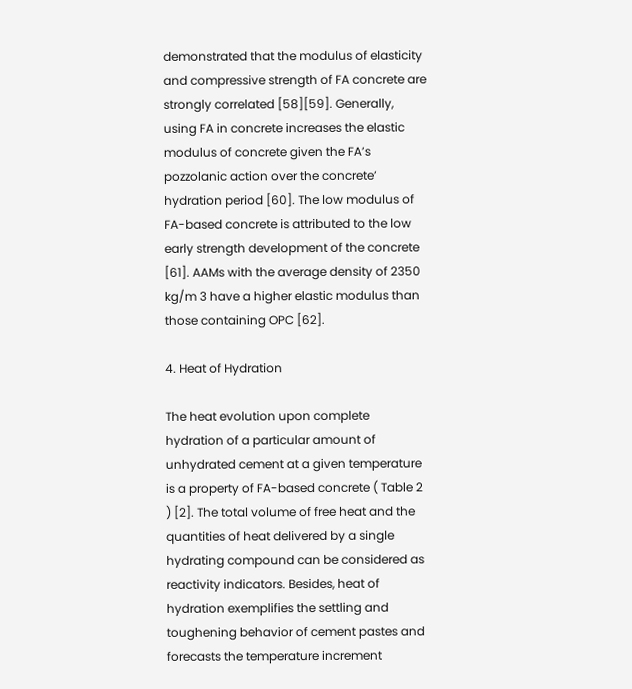demonstrated that the modulus of elasticity and compressive strength of FA concrete are strongly correlated [58][59]. Generally, using FA in concrete increases the elastic modulus of concrete given the FA’s pozzolanic action over the concrete’ hydration period [60]. The low modulus of FA-based concrete is attributed to the low early strength development of the concrete [61]. AAMs with the average density of 2350 kg/m 3 have a higher elastic modulus than those containing OPC [62].

4. Heat of Hydration

The heat evolution upon complete hydration of a particular amount of unhydrated cement at a given temperature is a property of FA-based concrete ( Table 2 ) [2]. The total volume of free heat and the quantities of heat delivered by a single hydrating compound can be considered as reactivity indicators. Besides, heat of hydration exemplifies the settling and toughening behavior of cement pastes and forecasts the temperature increment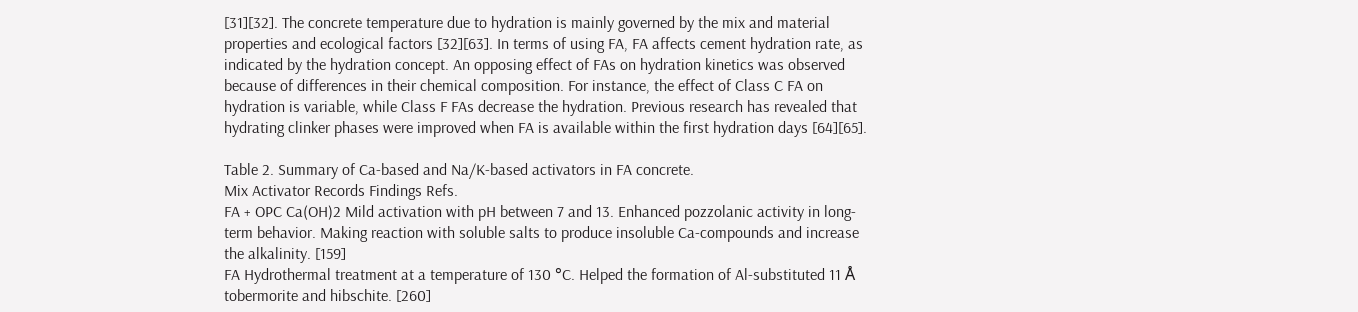[31][32]. The concrete temperature due to hydration is mainly governed by the mix and material properties and ecological factors [32][63]. In terms of using FA, FA affects cement hydration rate, as indicated by the hydration concept. An opposing effect of FAs on hydration kinetics was observed because of differences in their chemical composition. For instance, the effect of Class C FA on hydration is variable, while Class F FAs decrease the hydration. Previous research has revealed that hydrating clinker phases were improved when FA is available within the first hydration days [64][65].

Table 2. Summary of Ca-based and Na/K-based activators in FA concrete.
Mix Activator Records Findings Refs.
FA + OPC Ca(OH)2 Mild activation with pH between 7 and 13. Enhanced pozzolanic activity in long-term behavior. Making reaction with soluble salts to produce insoluble Ca-compounds and increase the alkalinity. [159]
FA Hydrothermal treatment at a temperature of 130 °C. Helped the formation of Al-substituted 11 Å tobermorite and hibschite. [260]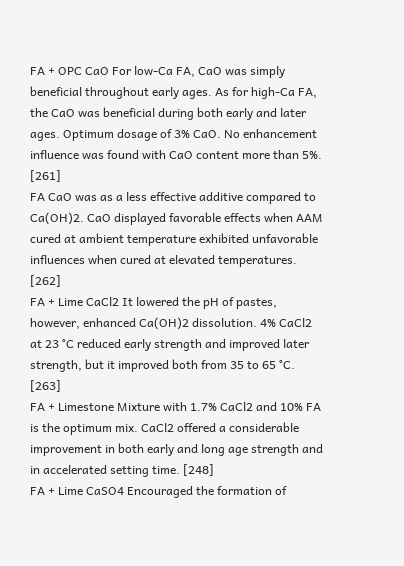FA + OPC CaO For low-Ca FA, CaO was simply beneficial throughout early ages. As for high-Ca FA, the CaO was beneficial during both early and later ages. Optimum dosage of 3% CaO. No enhancement influence was found with CaO content more than 5%. [261]
FA CaO was as a less effective additive compared to Ca(OH)2. CaO displayed favorable effects when AAM cured at ambient temperature exhibited unfavorable influences when cured at elevated temperatures. [262]
FA + Lime CaCl2 It lowered the pH of pastes, however, enhanced Ca(OH)2 dissolution. 4% CaCl2 at 23 °C reduced early strength and improved later strength, but it improved both from 35 to 65 °C. [263]
FA + Limestone Mixture with 1.7% CaCl2 and 10% FA is the optimum mix. CaCl2 offered a considerable improvement in both early and long age strength and in accelerated setting time. [248]
FA + Lime CaSO4 Encouraged the formation of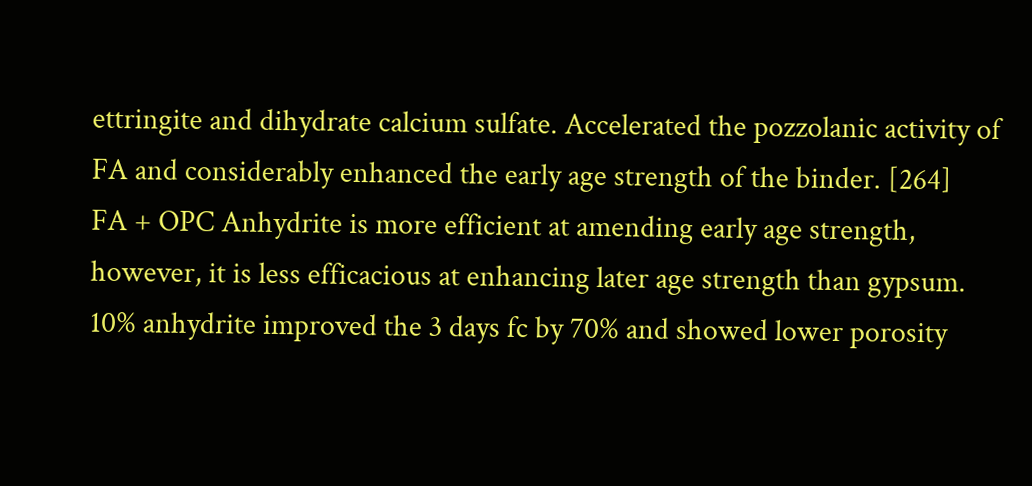ettringite and dihydrate calcium sulfate. Accelerated the pozzolanic activity of FA and considerably enhanced the early age strength of the binder. [264]
FA + OPC Anhydrite is more efficient at amending early age strength, however, it is less efficacious at enhancing later age strength than gypsum. 10% anhydrite improved the 3 days fc by 70% and showed lower porosity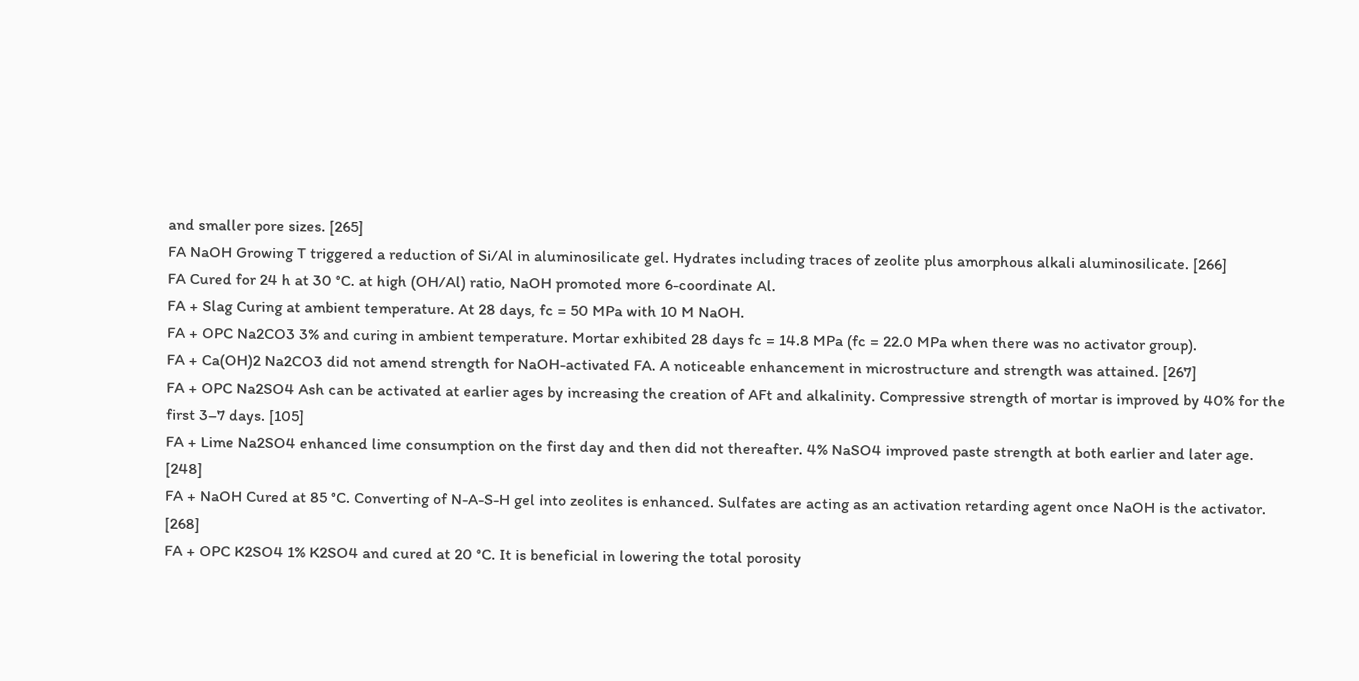and smaller pore sizes. [265]
FA NaOH Growing T triggered a reduction of Si/Al in aluminosilicate gel. Hydrates including traces of zeolite plus amorphous alkali aluminosilicate. [266]
FA Cured for 24 h at 30 °C. at high (OH/Al) ratio, NaOH promoted more 6-coordinate Al.
FA + Slag Curing at ambient temperature. At 28 days, fc = 50 MPa with 10 M NaOH.
FA + OPC Na2CO3 3% and curing in ambient temperature. Mortar exhibited 28 days fc = 14.8 MPa (fc = 22.0 MPa when there was no activator group).
FA + Ca(OH)2 Na2CO3 did not amend strength for NaOH-activated FA. A noticeable enhancement in microstructure and strength was attained. [267]
FA + OPC Na2SO4 Ash can be activated at earlier ages by increasing the creation of AFt and alkalinity. Compressive strength of mortar is improved by 40% for the first 3–7 days. [105]
FA + Lime Na2SO4 enhanced lime consumption on the first day and then did not thereafter. 4% NaSO4 improved paste strength at both earlier and later age. [248]
FA + NaOH Cured at 85 °C. Converting of N-A-S-H gel into zeolites is enhanced. Sulfates are acting as an activation retarding agent once NaOH is the activator. [268]
FA + OPC K2SO4 1% K2SO4 and cured at 20 °C. It is beneficial in lowering the total porosity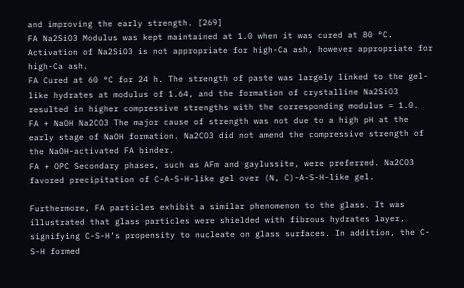and improving the early strength. [269]
FA Na2SiO3 Modulus was kept maintained at 1.0 when it was cured at 80 °C. Activation of Na2SiO3 is not appropriate for high-Ca ash, however appropriate for high-Ca ash.
FA Cured at 60 °C for 24 h. The strength of paste was largely linked to the gel-like hydrates at modulus of 1.64, and the formation of crystalline Na2SiO3 resulted in higher compressive strengths with the corresponding modulus = 1.0.
FA + NaOH Na2CO3 The major cause of strength was not due to a high pH at the early stage of NaOH formation. Na2CO3 did not amend the compressive strength of the NaOH-activated FA binder.
FA + OPC Secondary phases, such as AFm and gaylussite, were preferred. Na2CO3 favored precipitation of C-A-S-H-like gel over (N, C)-A-S-H-like gel.

Furthermore, FA particles exhibit a similar phenomenon to the glass. It was illustrated that glass particles were shielded with fibrous hydrates layer, signifying C-S-H’s propensity to nucleate on glass surfaces. In addition, the C-S-H formed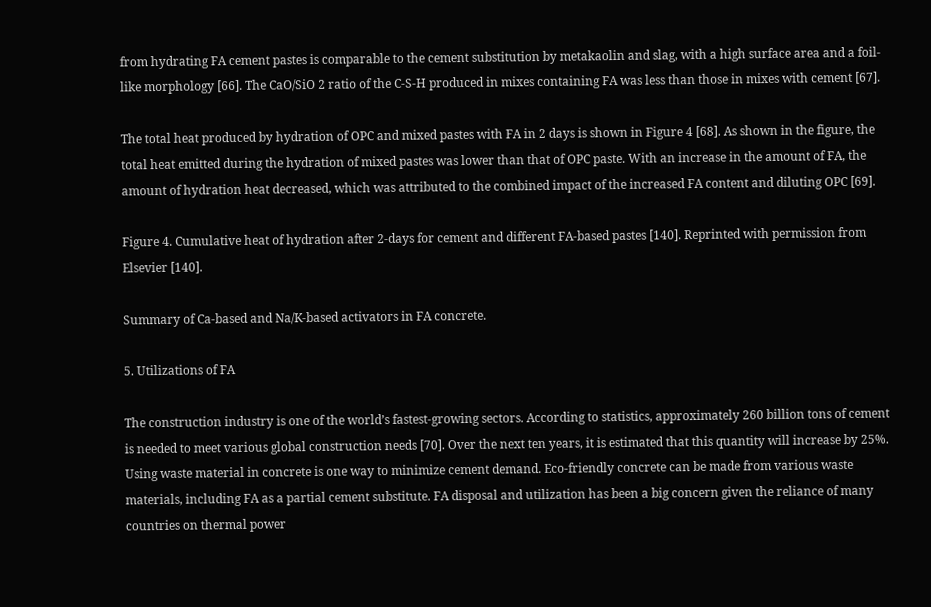from hydrating FA cement pastes is comparable to the cement substitution by metakaolin and slag, with a high surface area and a foil-like morphology [66]. The CaO/SiO 2 ratio of the C-S-H produced in mixes containing FA was less than those in mixes with cement [67].

The total heat produced by hydration of OPC and mixed pastes with FA in 2 days is shown in Figure 4 [68]. As shown in the figure, the total heat emitted during the hydration of mixed pastes was lower than that of OPC paste. With an increase in the amount of FA, the amount of hydration heat decreased, which was attributed to the combined impact of the increased FA content and diluting OPC [69].

Figure 4. Cumulative heat of hydration after 2-days for cement and different FA-based pastes [140]. Reprinted with permission from Elsevier [140].

Summary of Ca-based and Na/K-based activators in FA concrete.

5. Utilizations of FA

The construction industry is one of the world’s fastest-growing sectors. According to statistics, approximately 260 billion tons of cement is needed to meet various global construction needs [70]. Over the next ten years, it is estimated that this quantity will increase by 25%. Using waste material in concrete is one way to minimize cement demand. Eco-friendly concrete can be made from various waste materials, including FA as a partial cement substitute. FA disposal and utilization has been a big concern given the reliance of many countries on thermal power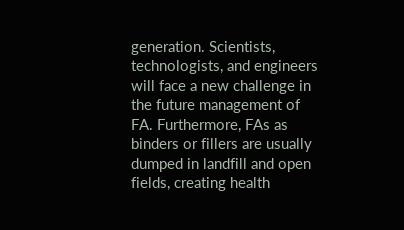generation. Scientists, technologists, and engineers will face a new challenge in the future management of FA. Furthermore, FAs as binders or fillers are usually dumped in landfill and open fields, creating health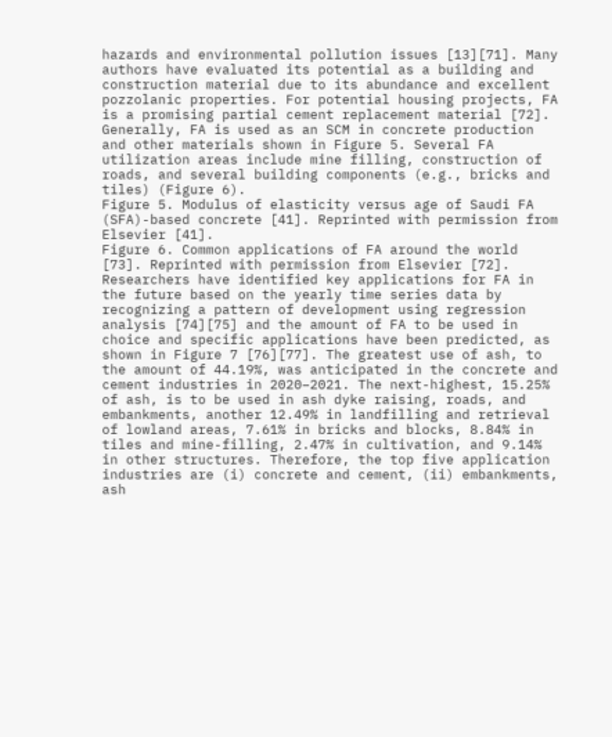hazards and environmental pollution issues [13][71]. Many authors have evaluated its potential as a building and construction material due to its abundance and excellent pozzolanic properties. For potential housing projects, FA is a promising partial cement replacement material [72]. Generally, FA is used as an SCM in concrete production and other materials shown in Figure 5. Several FA utilization areas include mine filling, construction of roads, and several building components (e.g., bricks and tiles) (Figure 6).
Figure 5. Modulus of elasticity versus age of Saudi FA (SFA)-based concrete [41]. Reprinted with permission from Elsevier [41].
Figure 6. Common applications of FA around the world [73]. Reprinted with permission from Elsevier [72].
Researchers have identified key applications for FA in the future based on the yearly time series data by recognizing a pattern of development using regression analysis [74][75] and the amount of FA to be used in choice and specific applications have been predicted, as shown in Figure 7 [76][77]. The greatest use of ash, to the amount of 44.19%, was anticipated in the concrete and cement industries in 2020–2021. The next-highest, 15.25% of ash, is to be used in ash dyke raising, roads, and embankments, another 12.49% in landfilling and retrieval of lowland areas, 7.61% in bricks and blocks, 8.84% in tiles and mine-filling, 2.47% in cultivation, and 9.14% in other structures. Therefore, the top five application industries are (i) concrete and cement, (ii) embankments, ash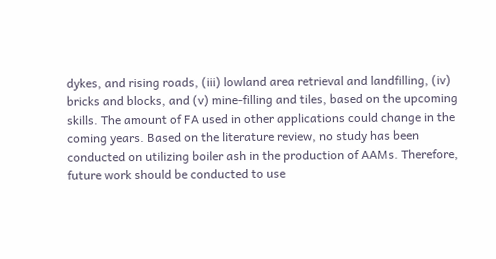dykes, and rising roads, (iii) lowland area retrieval and landfilling, (iv) bricks and blocks, and (v) mine-filling and tiles, based on the upcoming skills. The amount of FA used in other applications could change in the coming years. Based on the literature review, no study has been conducted on utilizing boiler ash in the production of AAMs. Therefore, future work should be conducted to use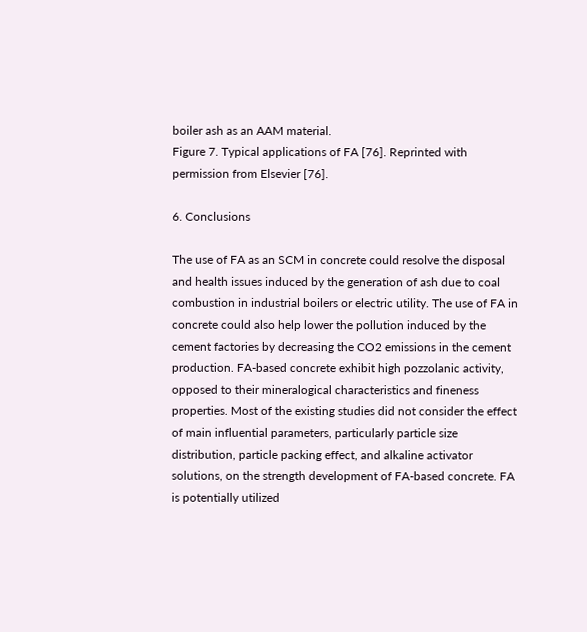boiler ash as an AAM material.
Figure 7. Typical applications of FA [76]. Reprinted with permission from Elsevier [76].

6. Conclusions

The use of FA as an SCM in concrete could resolve the disposal and health issues induced by the generation of ash due to coal combustion in industrial boilers or electric utility. The use of FA in concrete could also help lower the pollution induced by the cement factories by decreasing the CO2 emissions in the cement production. FA-based concrete exhibit high pozzolanic activity, opposed to their mineralogical characteristics and fineness properties. Most of the existing studies did not consider the effect of main influential parameters, particularly particle size distribution, particle packing effect, and alkaline activator solutions, on the strength development of FA-based concrete. FA is potentially utilized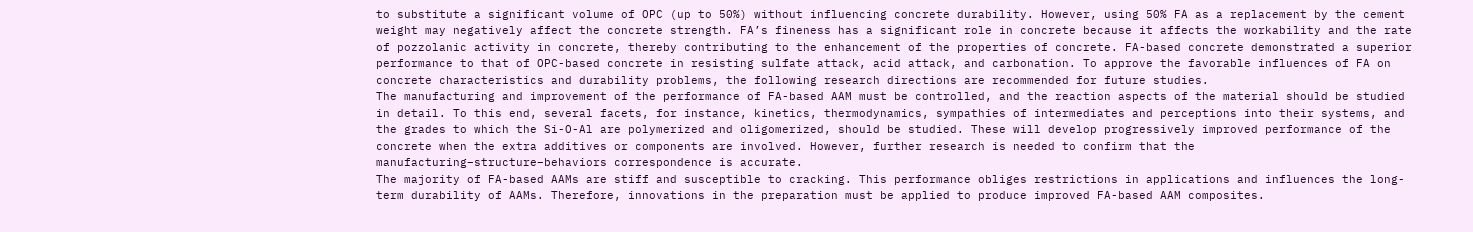to substitute a significant volume of OPC (up to 50%) without influencing concrete durability. However, using 50% FA as a replacement by the cement weight may negatively affect the concrete strength. FA’s fineness has a significant role in concrete because it affects the workability and the rate of pozzolanic activity in concrete, thereby contributing to the enhancement of the properties of concrete. FA-based concrete demonstrated a superior performance to that of OPC-based concrete in resisting sulfate attack, acid attack, and carbonation. To approve the favorable influences of FA on concrete characteristics and durability problems, the following research directions are recommended for future studies.
The manufacturing and improvement of the performance of FA-based AAM must be controlled, and the reaction aspects of the material should be studied in detail. To this end, several facets, for instance, kinetics, thermodynamics, sympathies of intermediates and perceptions into their systems, and the grades to which the Si-O-Al are polymerized and oligomerized, should be studied. These will develop progressively improved performance of the concrete when the extra additives or components are involved. However, further research is needed to confirm that the manufacturing–structure–behaviors correspondence is accurate.
The majority of FA-based AAMs are stiff and susceptible to cracking. This performance obliges restrictions in applications and influences the long-term durability of AAMs. Therefore, innovations in the preparation must be applied to produce improved FA-based AAM composites.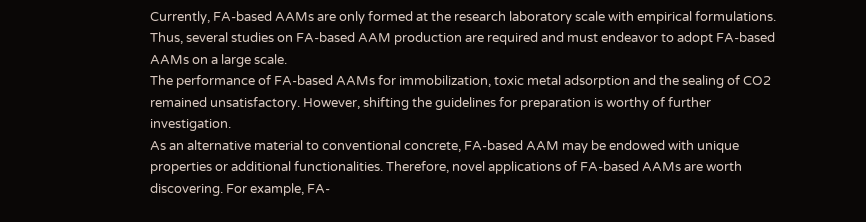Currently, FA-based AAMs are only formed at the research laboratory scale with empirical formulations. Thus, several studies on FA-based AAM production are required and must endeavor to adopt FA-based AAMs on a large scale.
The performance of FA-based AAMs for immobilization, toxic metal adsorption and the sealing of CO2 remained unsatisfactory. However, shifting the guidelines for preparation is worthy of further investigation.
As an alternative material to conventional concrete, FA-based AAM may be endowed with unique properties or additional functionalities. Therefore, novel applications of FA-based AAMs are worth discovering. For example, FA-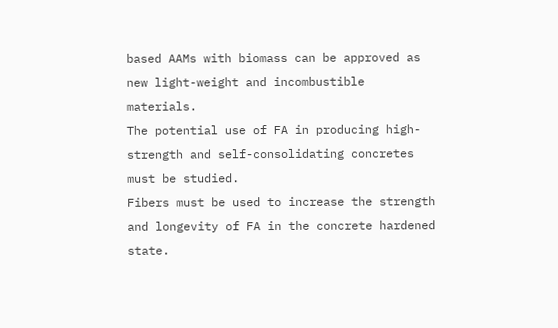based AAMs with biomass can be approved as new light-weight and incombustible materials.
The potential use of FA in producing high-strength and self-consolidating concretes must be studied.
Fibers must be used to increase the strength and longevity of FA in the concrete hardened state.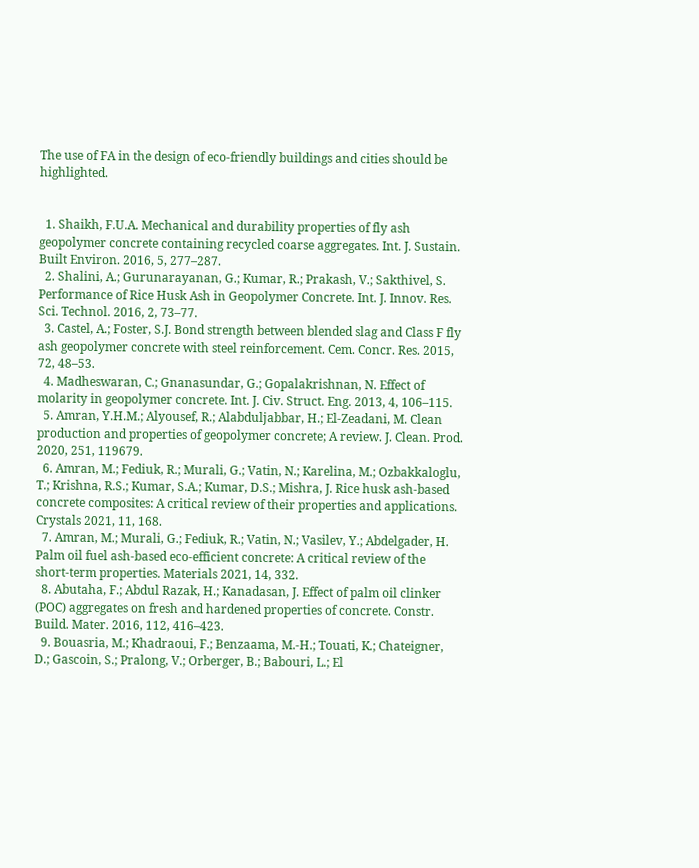The use of FA in the design of eco-friendly buildings and cities should be highlighted.


  1. Shaikh, F.U.A. Mechanical and durability properties of fly ash geopolymer concrete containing recycled coarse aggregates. Int. J. Sustain. Built Environ. 2016, 5, 277–287.
  2. Shalini, A.; Gurunarayanan, G.; Kumar, R.; Prakash, V.; Sakthivel, S. Performance of Rice Husk Ash in Geopolymer Concrete. Int. J. Innov. Res. Sci. Technol. 2016, 2, 73–77.
  3. Castel, A.; Foster, S.J. Bond strength between blended slag and Class F fly ash geopolymer concrete with steel reinforcement. Cem. Concr. Res. 2015, 72, 48–53.
  4. Madheswaran, C.; Gnanasundar, G.; Gopalakrishnan, N. Effect of molarity in geopolymer concrete. Int. J. Civ. Struct. Eng. 2013, 4, 106–115.
  5. Amran, Y.H.M.; Alyousef, R.; Alabduljabbar, H.; El-Zeadani, M. Clean production and properties of geopolymer concrete; A review. J. Clean. Prod. 2020, 251, 119679.
  6. Amran, M.; Fediuk, R.; Murali, G.; Vatin, N.; Karelina, M.; Ozbakkaloglu, T.; Krishna, R.S.; Kumar, S.A.; Kumar, D.S.; Mishra, J. Rice husk ash-based concrete composites: A critical review of their properties and applications. Crystals 2021, 11, 168.
  7. Amran, M.; Murali, G.; Fediuk, R.; Vatin, N.; Vasilev, Y.; Abdelgader, H. Palm oil fuel ash-based eco-efficient concrete: A critical review of the short-term properties. Materials 2021, 14, 332.
  8. Abutaha, F.; Abdul Razak, H.; Kanadasan, J. Effect of palm oil clinker (POC) aggregates on fresh and hardened properties of concrete. Constr. Build. Mater. 2016, 112, 416–423.
  9. Bouasria, M.; Khadraoui, F.; Benzaama, M.-H.; Touati, K.; Chateigner, D.; Gascoin, S.; Pralong, V.; Orberger, B.; Babouri, L.; El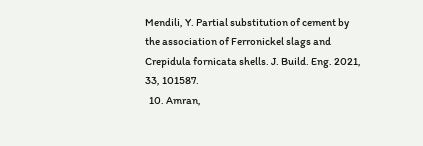Mendili, Y. Partial substitution of cement by the association of Ferronickel slags and Crepidula fornicata shells. J. Build. Eng. 2021, 33, 101587.
  10. Amran,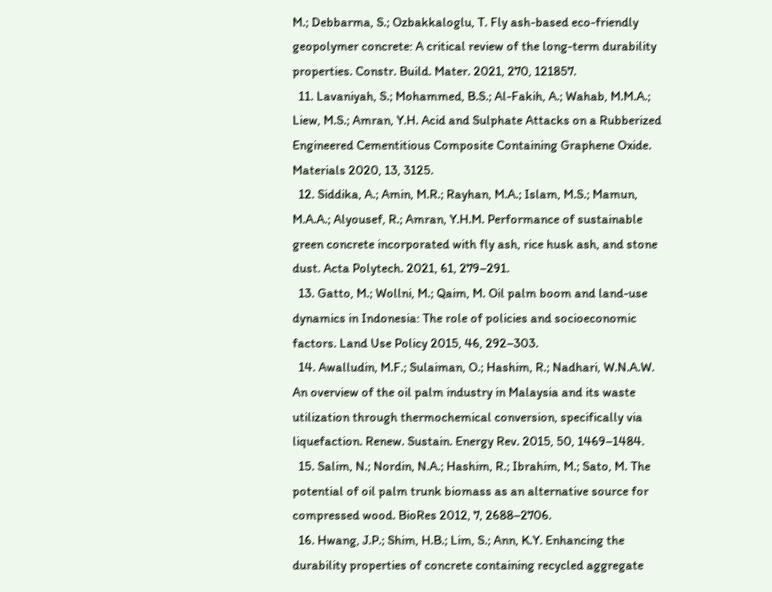M.; Debbarma, S.; Ozbakkaloglu, T. Fly ash-based eco-friendly geopolymer concrete: A critical review of the long-term durability properties. Constr. Build. Mater. 2021, 270, 121857.
  11. Lavaniyah, S.; Mohammed, B.S.; Al-Fakih, A.; Wahab, M.M.A.; Liew, M.S.; Amran, Y.H. Acid and Sulphate Attacks on a Rubberized Engineered Cementitious Composite Containing Graphene Oxide. Materials 2020, 13, 3125.
  12. Siddika, A.; Amin, M.R.; Rayhan, M.A.; Islam, M.S.; Mamun, M.A.A.; Alyousef, R.; Amran, Y.H.M. Performance of sustainable green concrete incorporated with fly ash, rice husk ash, and stone dust. Acta Polytech. 2021, 61, 279–291.
  13. Gatto, M.; Wollni, M.; Qaim, M. Oil palm boom and land-use dynamics in Indonesia: The role of policies and socioeconomic factors. Land Use Policy 2015, 46, 292–303.
  14. Awalludin, M.F.; Sulaiman, O.; Hashim, R.; Nadhari, W.N.A.W. An overview of the oil palm industry in Malaysia and its waste utilization through thermochemical conversion, specifically via liquefaction. Renew. Sustain. Energy Rev. 2015, 50, 1469–1484.
  15. Salim, N.; Nordin, N.A.; Hashim, R.; Ibrahim, M.; Sato, M. The potential of oil palm trunk biomass as an alternative source for compressed wood. BioRes 2012, 7, 2688–2706.
  16. Hwang, J.P.; Shim, H.B.; Lim, S.; Ann, K.Y. Enhancing the durability properties of concrete containing recycled aggregate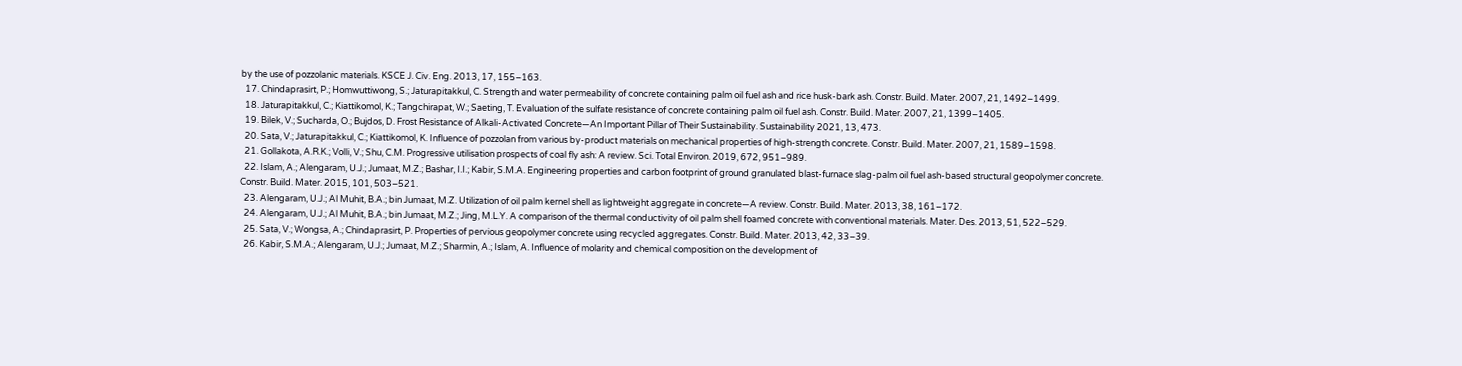by the use of pozzolanic materials. KSCE J. Civ. Eng. 2013, 17, 155–163.
  17. Chindaprasirt, P.; Homwuttiwong, S.; Jaturapitakkul, C. Strength and water permeability of concrete containing palm oil fuel ash and rice husk-bark ash. Constr. Build. Mater. 2007, 21, 1492–1499.
  18. Jaturapitakkul, C.; Kiattikomol, K.; Tangchirapat, W.; Saeting, T. Evaluation of the sulfate resistance of concrete containing palm oil fuel ash. Constr. Build. Mater. 2007, 21, 1399–1405.
  19. Bilek, V.; Sucharda, O.; Bujdos, D. Frost Resistance of Alkali-Activated Concrete—An Important Pillar of Their Sustainability. Sustainability 2021, 13, 473.
  20. Sata, V.; Jaturapitakkul, C.; Kiattikomol, K. Influence of pozzolan from various by-product materials on mechanical properties of high-strength concrete. Constr. Build. Mater. 2007, 21, 1589–1598.
  21. Gollakota, A.R.K.; Volli, V.; Shu, C.M. Progressive utilisation prospects of coal fly ash: A review. Sci. Total Environ. 2019, 672, 951–989.
  22. Islam, A.; Alengaram, U.J.; Jumaat, M.Z.; Bashar, I.I.; Kabir, S.M.A. Engineering properties and carbon footprint of ground granulated blast-furnace slag-palm oil fuel ash-based structural geopolymer concrete. Constr. Build. Mater. 2015, 101, 503–521.
  23. Alengaram, U.J.; Al Muhit, B.A.; bin Jumaat, M.Z. Utilization of oil palm kernel shell as lightweight aggregate in concrete—A review. Constr. Build. Mater. 2013, 38, 161–172.
  24. Alengaram, U.J.; Al Muhit, B.A.; bin Jumaat, M.Z.; Jing, M.L.Y. A comparison of the thermal conductivity of oil palm shell foamed concrete with conventional materials. Mater. Des. 2013, 51, 522–529.
  25. Sata, V.; Wongsa, A.; Chindaprasirt, P. Properties of pervious geopolymer concrete using recycled aggregates. Constr. Build. Mater. 2013, 42, 33–39.
  26. Kabir, S.M.A.; Alengaram, U.J.; Jumaat, M.Z.; Sharmin, A.; Islam, A. Influence of molarity and chemical composition on the development of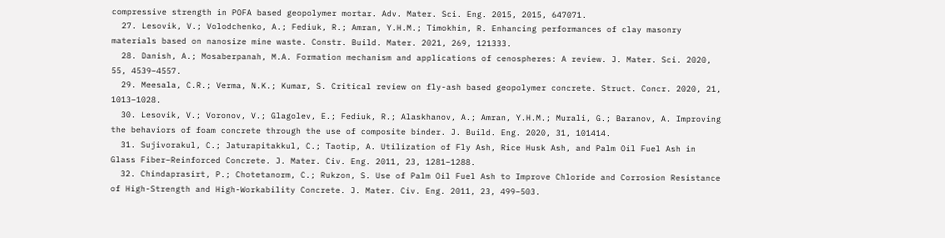compressive strength in POFA based geopolymer mortar. Adv. Mater. Sci. Eng. 2015, 2015, 647071.
  27. Lesovik, V.; Volodchenko, A.; Fediuk, R.; Amran, Y.H.M.; Timokhin, R. Enhancing performances of clay masonry materials based on nanosize mine waste. Constr. Build. Mater. 2021, 269, 121333.
  28. Danish, A.; Mosaberpanah, M.A. Formation mechanism and applications of cenospheres: A review. J. Mater. Sci. 2020, 55, 4539–4557.
  29. Meesala, C.R.; Verma, N.K.; Kumar, S. Critical review on fly-ash based geopolymer concrete. Struct. Concr. 2020, 21, 1013–1028.
  30. Lesovik, V.; Voronov, V.; Glagolev, E.; Fediuk, R.; Alaskhanov, A.; Amran, Y.H.M.; Murali, G.; Baranov, A. Improving the behaviors of foam concrete through the use of composite binder. J. Build. Eng. 2020, 31, 101414.
  31. Sujivorakul, C.; Jaturapitakkul, C.; Taotip, A. Utilization of Fly Ash, Rice Husk Ash, and Palm Oil Fuel Ash in Glass Fiber–Reinforced Concrete. J. Mater. Civ. Eng. 2011, 23, 1281–1288.
  32. Chindaprasirt, P.; Chotetanorm, C.; Rukzon, S. Use of Palm Oil Fuel Ash to Improve Chloride and Corrosion Resistance of High-Strength and High-Workability Concrete. J. Mater. Civ. Eng. 2011, 23, 499–503.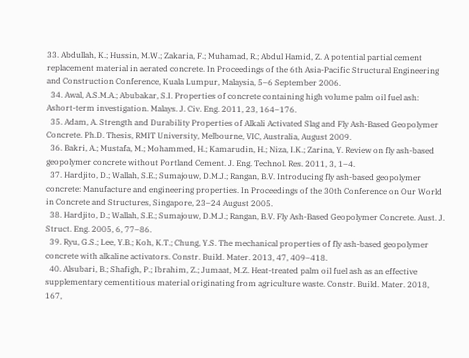33. Abdullah, K.; Hussin, M.W.; Zakaria, F.; Muhamad, R.; Abdul Hamid, Z. A potential partial cement replacement material in aerated concrete. In Proceedings of the 6th Asia-Pacific Structural Engineering and Construction Conference, Kuala Lumpur, Malaysia, 5–6 September 2006.
  34. Awal, A.S.M.A.; Abubakar, S.I. Properties of concrete containing high volume palm oil fuel ash: Ashort-term investigation. Malays. J. Civ. Eng. 2011, 23, 164–176.
  35. Adam, A. Strength and Durability Properties of Alkali Activated Slag and Fly Ash-Based Geopolymer Concrete. Ph.D. Thesis, RMIT University, Melbourne, VIC, Australia, August 2009.
  36. Bakri, A.; Mustafa, M.; Mohammed, H.; Kamarudin, H.; Niza, I.K.; Zarina, Y. Review on fly ash-based geopolymer concrete without Portland Cement. J. Eng. Technol. Res. 2011, 3, 1–4.
  37. Hardjito, D.; Wallah, S.E.; Sumajouw, D.M.J.; Rangan, B.V. Introducing fly ash-based geopolymer concrete: Manufacture and engineering properties. In Proceedings of the 30th Conference on Our World in Concrete and Structures, Singapore, 23–24 August 2005.
  38. Hardjito, D.; Wallah, S.E.; Sumajouw, D.M.J.; Rangan, B.V. Fly Ash-Based Geopolymer Concrete. Aust. J. Struct. Eng. 2005, 6, 77–86.
  39. Ryu, G.S.; Lee, Y.B.; Koh, K.T.; Chung, Y.S. The mechanical properties of fly ash-based geopolymer concrete with alkaline activators. Constr. Build. Mater. 2013, 47, 409–418.
  40. Alsubari, B.; Shafigh, P.; Ibrahim, Z.; Jumaat, M.Z. Heat-treated palm oil fuel ash as an effective supplementary cementitious material originating from agriculture waste. Constr. Build. Mater. 2018, 167,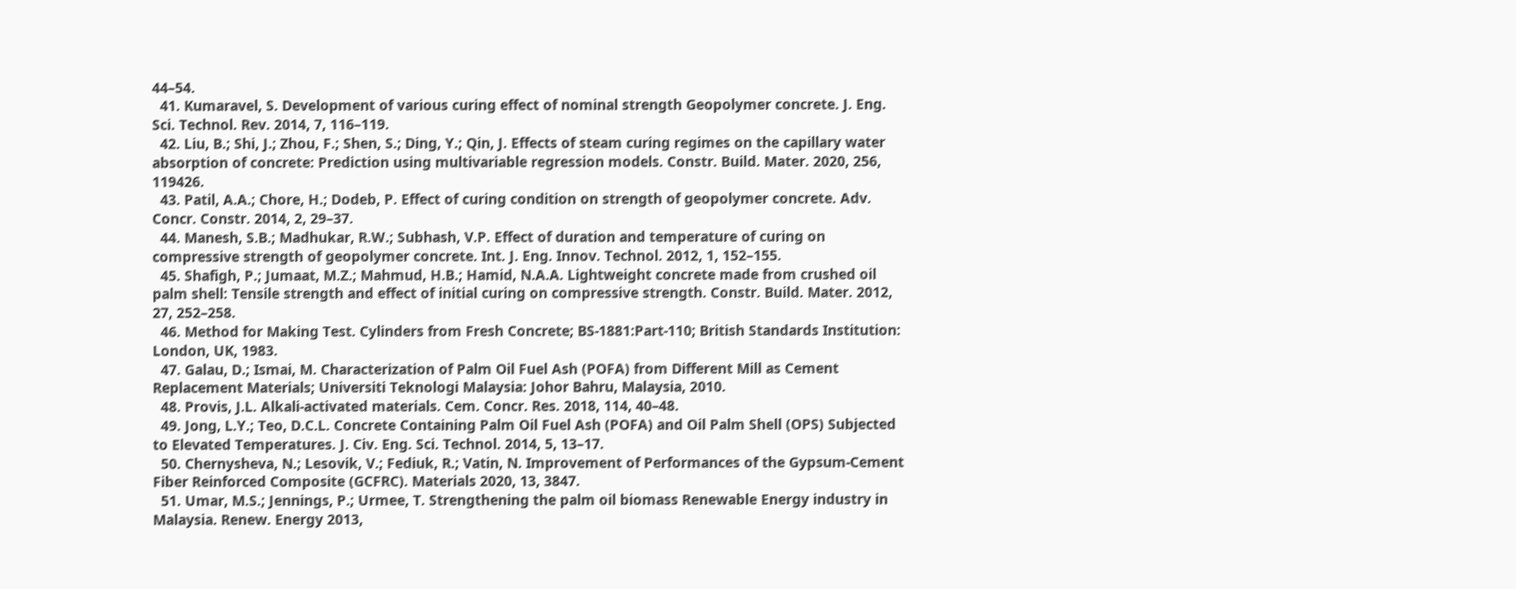44–54.
  41. Kumaravel, S. Development of various curing effect of nominal strength Geopolymer concrete. J. Eng. Sci. Technol. Rev. 2014, 7, 116–119.
  42. Liu, B.; Shi, J.; Zhou, F.; Shen, S.; Ding, Y.; Qin, J. Effects of steam curing regimes on the capillary water absorption of concrete: Prediction using multivariable regression models. Constr. Build. Mater. 2020, 256, 119426.
  43. Patil, A.A.; Chore, H.; Dodeb, P. Effect of curing condition on strength of geopolymer concrete. Adv. Concr. Constr. 2014, 2, 29–37.
  44. Manesh, S.B.; Madhukar, R.W.; Subhash, V.P. Effect of duration and temperature of curing on compressive strength of geopolymer concrete. Int. J. Eng. Innov. Technol. 2012, 1, 152–155.
  45. Shafigh, P.; Jumaat, M.Z.; Mahmud, H.B.; Hamid, N.A.A. Lightweight concrete made from crushed oil palm shell: Tensile strength and effect of initial curing on compressive strength. Constr. Build. Mater. 2012, 27, 252–258.
  46. Method for Making Test. Cylinders from Fresh Concrete; BS-1881:Part-110; British Standards Institution: London, UK, 1983.
  47. Galau, D.; Ismai, M. Characterization of Palm Oil Fuel Ash (POFA) from Different Mill as Cement Replacement Materials; Universiti Teknologi Malaysia: Johor Bahru, Malaysia, 2010.
  48. Provis, J.L. Alkali-activated materials. Cem. Concr. Res. 2018, 114, 40–48.
  49. Jong, L.Y.; Teo, D.C.L. Concrete Containing Palm Oil Fuel Ash (POFA) and Oil Palm Shell (OPS) Subjected to Elevated Temperatures. J. Civ. Eng. Sci. Technol. 2014, 5, 13–17.
  50. Chernysheva, N.; Lesovik, V.; Fediuk, R.; Vatin, N. Improvement of Performances of the Gypsum-Cement Fiber Reinforced Composite (GCFRC). Materials 2020, 13, 3847.
  51. Umar, M.S.; Jennings, P.; Urmee, T. Strengthening the palm oil biomass Renewable Energy industry in Malaysia. Renew. Energy 2013,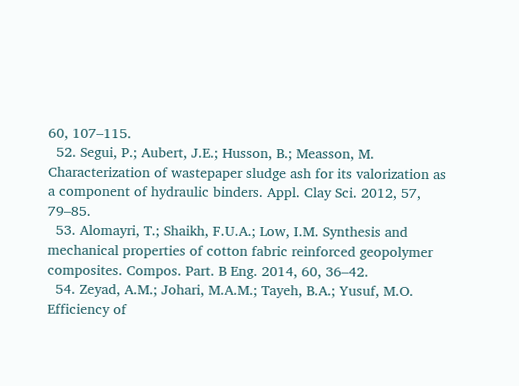60, 107–115.
  52. Segui, P.; Aubert, J.E.; Husson, B.; Measson, M. Characterization of wastepaper sludge ash for its valorization as a component of hydraulic binders. Appl. Clay Sci. 2012, 57, 79–85.
  53. Alomayri, T.; Shaikh, F.U.A.; Low, I.M. Synthesis and mechanical properties of cotton fabric reinforced geopolymer composites. Compos. Part. B Eng. 2014, 60, 36–42.
  54. Zeyad, A.M.; Johari, M.A.M.; Tayeh, B.A.; Yusuf, M.O. Efficiency of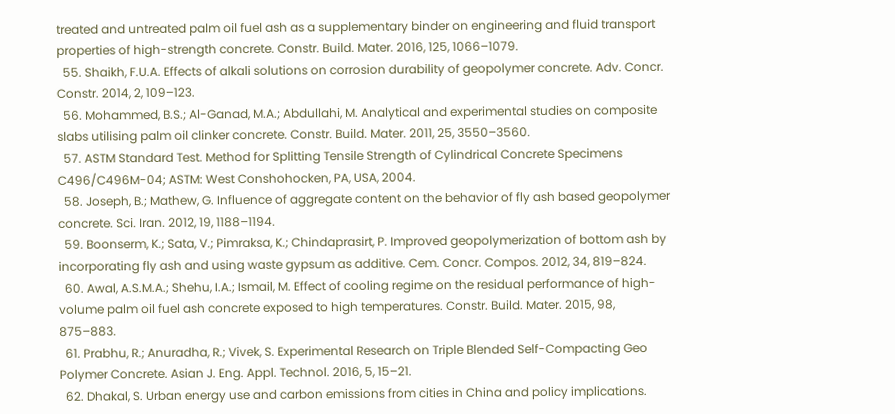treated and untreated palm oil fuel ash as a supplementary binder on engineering and fluid transport properties of high-strength concrete. Constr. Build. Mater. 2016, 125, 1066–1079.
  55. Shaikh, F.U.A. Effects of alkali solutions on corrosion durability of geopolymer concrete. Adv. Concr. Constr. 2014, 2, 109–123.
  56. Mohammed, B.S.; Al-Ganad, M.A.; Abdullahi, M. Analytical and experimental studies on composite slabs utilising palm oil clinker concrete. Constr. Build. Mater. 2011, 25, 3550–3560.
  57. ASTM Standard Test. Method for Splitting Tensile Strength of Cylindrical Concrete Specimens C496/C496M-04; ASTM: West Conshohocken, PA, USA, 2004.
  58. Joseph, B.; Mathew, G. Influence of aggregate content on the behavior of fly ash based geopolymer concrete. Sci. Iran. 2012, 19, 1188–1194.
  59. Boonserm, K.; Sata, V.; Pimraksa, K.; Chindaprasirt, P. Improved geopolymerization of bottom ash by incorporating fly ash and using waste gypsum as additive. Cem. Concr. Compos. 2012, 34, 819–824.
  60. Awal, A.S.M.A.; Shehu, I.A.; Ismail, M. Effect of cooling regime on the residual performance of high-volume palm oil fuel ash concrete exposed to high temperatures. Constr. Build. Mater. 2015, 98, 875–883.
  61. Prabhu, R.; Anuradha, R.; Vivek, S. Experimental Research on Triple Blended Self-Compacting Geo Polymer Concrete. Asian J. Eng. Appl. Technol. 2016, 5, 15–21.
  62. Dhakal, S. Urban energy use and carbon emissions from cities in China and policy implications.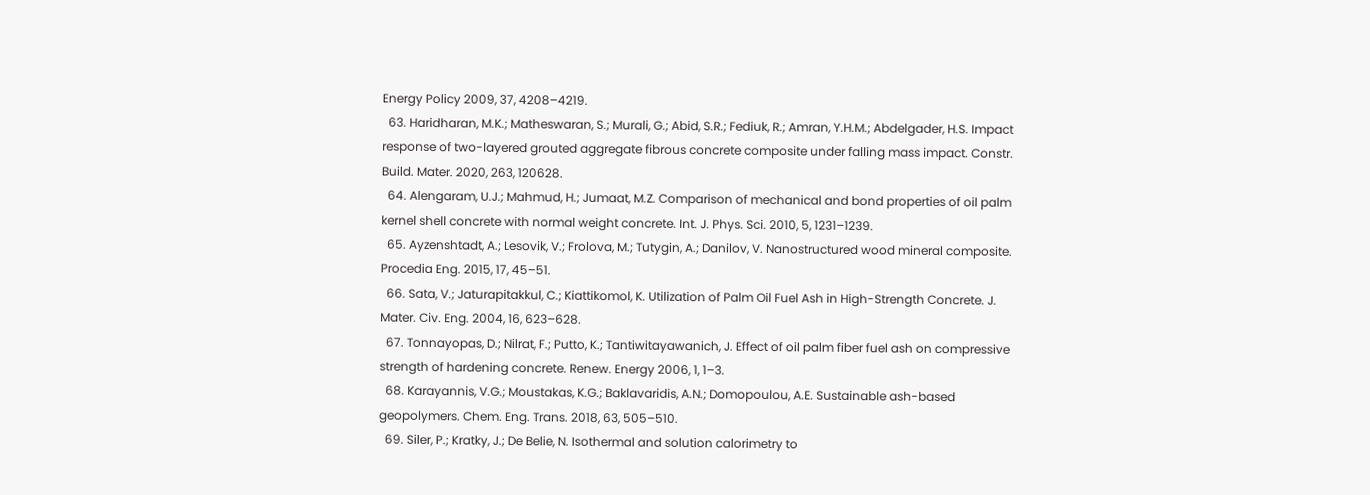Energy Policy 2009, 37, 4208–4219.
  63. Haridharan, M.K.; Matheswaran, S.; Murali, G.; Abid, S.R.; Fediuk, R.; Amran, Y.H.M.; Abdelgader, H.S. Impact response of two-layered grouted aggregate fibrous concrete composite under falling mass impact. Constr. Build. Mater. 2020, 263, 120628.
  64. Alengaram, U.J.; Mahmud, H.; Jumaat, M.Z. Comparison of mechanical and bond properties of oil palm kernel shell concrete with normal weight concrete. Int. J. Phys. Sci. 2010, 5, 1231–1239.
  65. Ayzenshtadt, A.; Lesovik, V.; Frolova, M.; Tutygin, A.; Danilov, V. Nanostructured wood mineral composite. Procedia Eng. 2015, 17, 45–51.
  66. Sata, V.; Jaturapitakkul, C.; Kiattikomol, K. Utilization of Palm Oil Fuel Ash in High-Strength Concrete. J. Mater. Civ. Eng. 2004, 16, 623–628.
  67. Tonnayopas, D.; Nilrat, F.; Putto, K.; Tantiwitayawanich, J. Effect of oil palm fiber fuel ash on compressive strength of hardening concrete. Renew. Energy 2006, 1, 1–3.
  68. Karayannis, V.G.; Moustakas, K.G.; Baklavaridis, A.N.; Domopoulou, A.E. Sustainable ash-based geopolymers. Chem. Eng. Trans. 2018, 63, 505–510.
  69. Siler, P.; Kratky, J.; De Belie, N. Isothermal and solution calorimetry to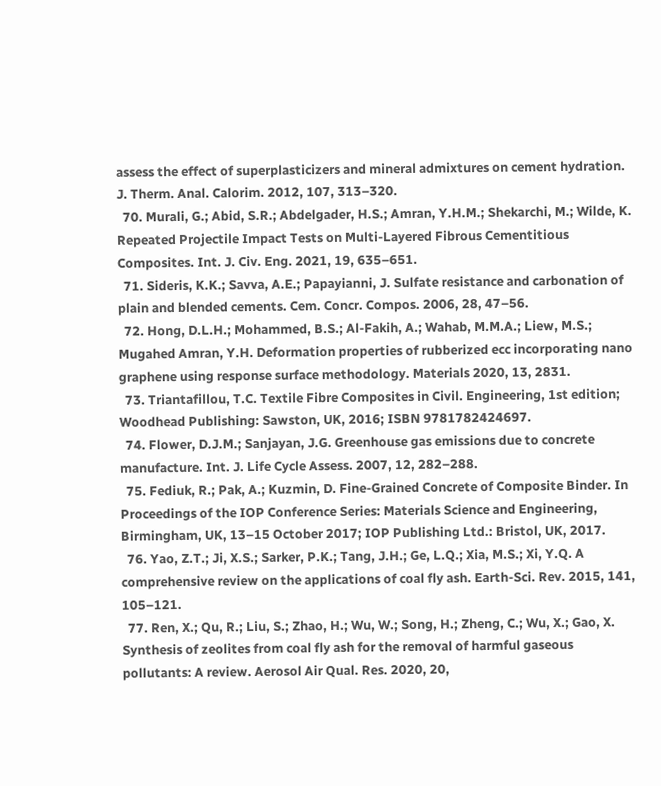assess the effect of superplasticizers and mineral admixtures on cement hydration. J. Therm. Anal. Calorim. 2012, 107, 313–320.
  70. Murali, G.; Abid, S.R.; Abdelgader, H.S.; Amran, Y.H.M.; Shekarchi, M.; Wilde, K. Repeated Projectile Impact Tests on Multi-Layered Fibrous Cementitious Composites. Int. J. Civ. Eng. 2021, 19, 635–651.
  71. Sideris, K.K.; Savva, A.E.; Papayianni, J. Sulfate resistance and carbonation of plain and blended cements. Cem. Concr. Compos. 2006, 28, 47–56.
  72. Hong, D.L.H.; Mohammed, B.S.; Al-Fakih, A.; Wahab, M.M.A.; Liew, M.S.; Mugahed Amran, Y.H. Deformation properties of rubberized ecc incorporating nano graphene using response surface methodology. Materials 2020, 13, 2831.
  73. Triantafillou, T.C. Textile Fibre Composites in Civil. Engineering, 1st edition; Woodhead Publishing: Sawston, UK, 2016; ISBN 9781782424697.
  74. Flower, D.J.M.; Sanjayan, J.G. Greenhouse gas emissions due to concrete manufacture. Int. J. Life Cycle Assess. 2007, 12, 282–288.
  75. Fediuk, R.; Pak, A.; Kuzmin, D. Fine-Grained Concrete of Composite Binder. In Proceedings of the IOP Conference Series: Materials Science and Engineering, Birmingham, UK, 13–15 October 2017; IOP Publishing Ltd.: Bristol, UK, 2017.
  76. Yao, Z.T.; Ji, X.S.; Sarker, P.K.; Tang, J.H.; Ge, L.Q.; Xia, M.S.; Xi, Y.Q. A comprehensive review on the applications of coal fly ash. Earth-Sci. Rev. 2015, 141, 105–121.
  77. Ren, X.; Qu, R.; Liu, S.; Zhao, H.; Wu, W.; Song, H.; Zheng, C.; Wu, X.; Gao, X. Synthesis of zeolites from coal fly ash for the removal of harmful gaseous pollutants: A review. Aerosol Air Qual. Res. 2020, 20,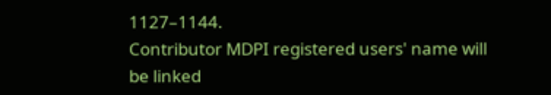1127–1144.
Contributor MDPI registered users' name will be linked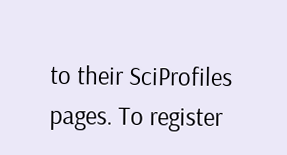to their SciProfiles pages. To register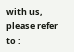with us, please refer to :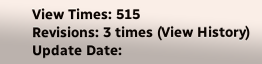View Times: 515
Revisions: 3 times (View History)
Update Date: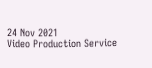24 Nov 2021
Video Production Service